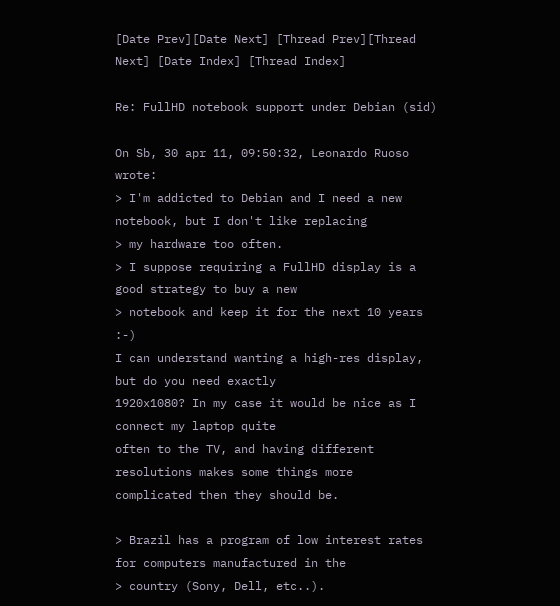[Date Prev][Date Next] [Thread Prev][Thread Next] [Date Index] [Thread Index]

Re: FullHD notebook support under Debian (sid)

On Sb, 30 apr 11, 09:50:32, Leonardo Ruoso wrote:
> I'm addicted to Debian and I need a new notebook, but I don't like replacing
> my hardware too often.
> I suppose requiring a FullHD display is a good strategy to buy a new
> notebook and keep it for the next 10 years :-)
I can understand wanting a high-res display, but do you need exactly
1920x1080? In my case it would be nice as I connect my laptop quite
often to the TV, and having different resolutions makes some things more
complicated then they should be.

> Brazil has a program of low interest rates for computers manufactured in the
> country (Sony, Dell, etc..).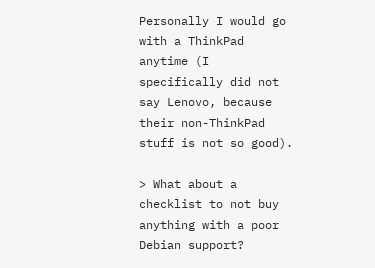Personally I would go with a ThinkPad anytime (I specifically did not
say Lenovo, because their non-ThinkPad stuff is not so good).

> What about a checklist to not buy anything with a poor Debian support?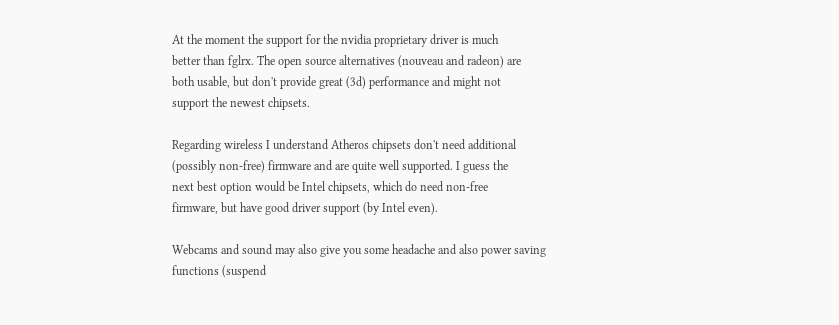At the moment the support for the nvidia proprietary driver is much
better than fglrx. The open source alternatives (nouveau and radeon) are
both usable, but don't provide great (3d) performance and might not
support the newest chipsets.

Regarding wireless I understand Atheros chipsets don't need additional
(possibly non-free) firmware and are quite well supported. I guess the
next best option would be Intel chipsets, which do need non-free
firmware, but have good driver support (by Intel even).

Webcams and sound may also give you some headache and also power saving
functions (suspend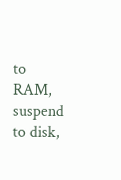to RAM, suspend to disk,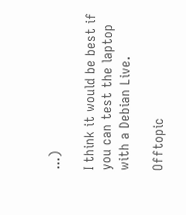...)

I think it would be best if you can test the laptop with a Debian Live.

Offtopic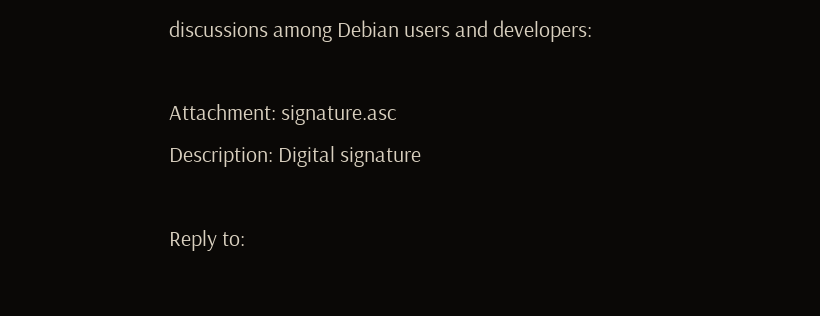discussions among Debian users and developers:

Attachment: signature.asc
Description: Digital signature

Reply to: